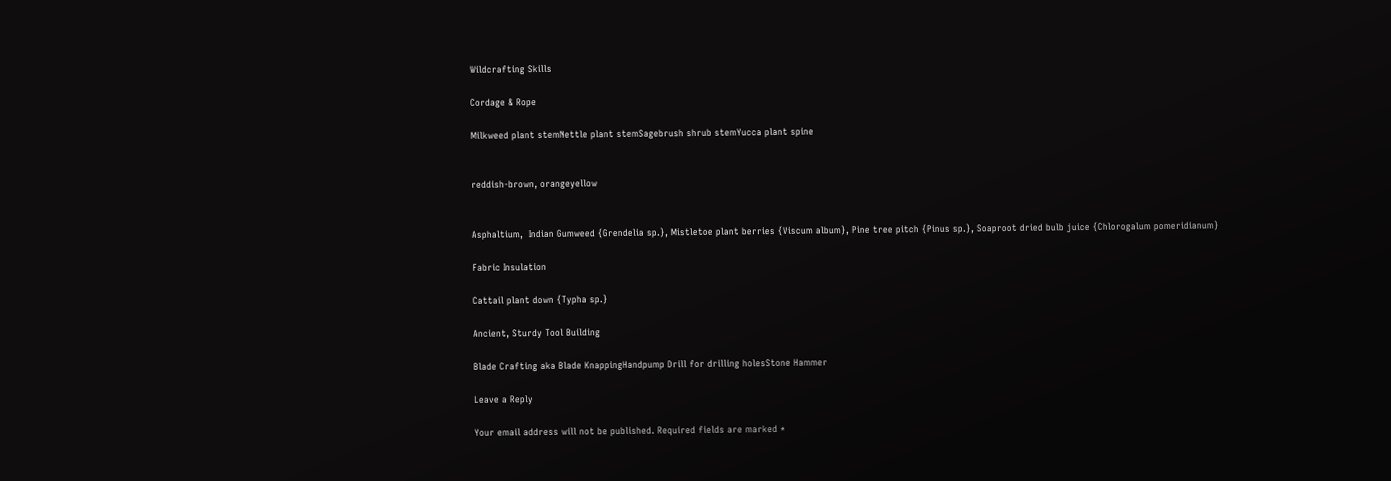Wildcrafting Skills

Cordage & Rope

Milkweed plant stemNettle plant stemSagebrush shrub stemYucca plant spine


reddish-brown, orangeyellow


Asphaltium,  Indian Gumweed {Grendelia sp.}, Mistletoe plant berries {Viscum album}, Pine tree pitch {Pinus sp.}, Soaproot dried bulb juice {Chlorogalum pomeridianum}

Fabric Insulation

Cattail plant down {Typha sp.}

Ancient, Sturdy Tool Building

Blade Crafting aka Blade KnappingHandpump Drill for drilling holesStone Hammer

Leave a Reply

Your email address will not be published. Required fields are marked *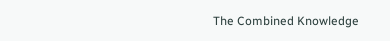The Combined Knowledge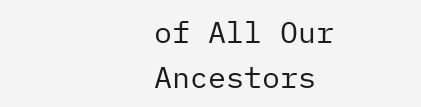of All Our Ancestors